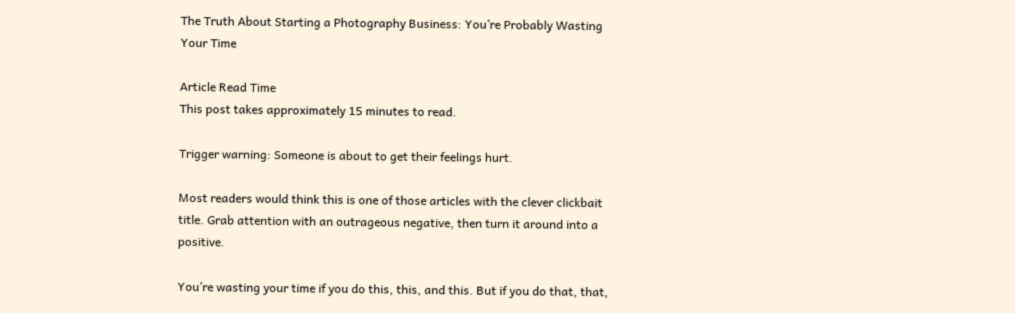The Truth About Starting a Photography Business: You’re Probably Wasting Your Time

Article Read Time
This post takes approximately 15 minutes to read.

Trigger warning: Someone is about to get their feelings hurt.

Most readers would think this is one of those articles with the clever clickbait title. Grab attention with an outrageous negative, then turn it around into a positive.

You’re wasting your time if you do this, this, and this. But if you do that, that,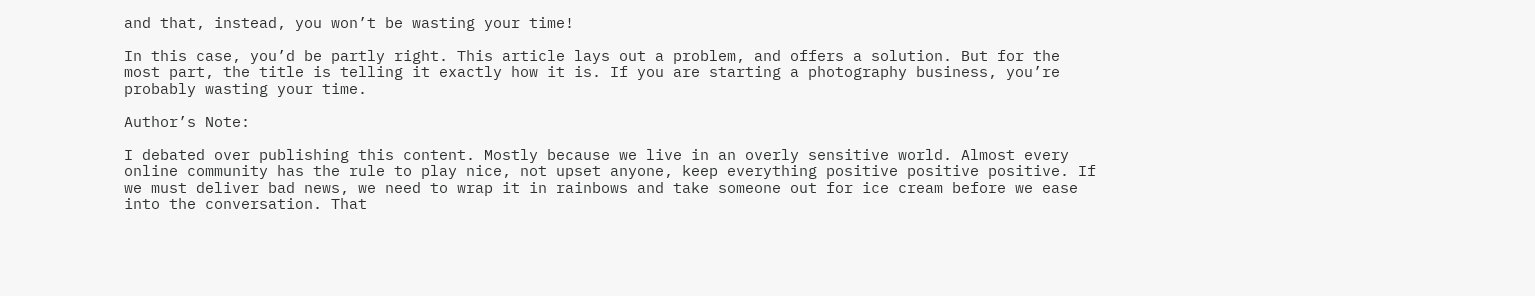and that, instead, you won’t be wasting your time!

In this case, you’d be partly right. This article lays out a problem, and offers a solution. But for the most part, the title is telling it exactly how it is. If you are starting a photography business, you’re probably wasting your time.

Author’s Note:

I debated over publishing this content. Mostly because we live in an overly sensitive world. Almost every online community has the rule to play nice, not upset anyone, keep everything positive positive positive. If we must deliver bad news, we need to wrap it in rainbows and take someone out for ice cream before we ease into the conversation. That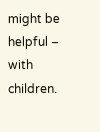might be helpful – with children.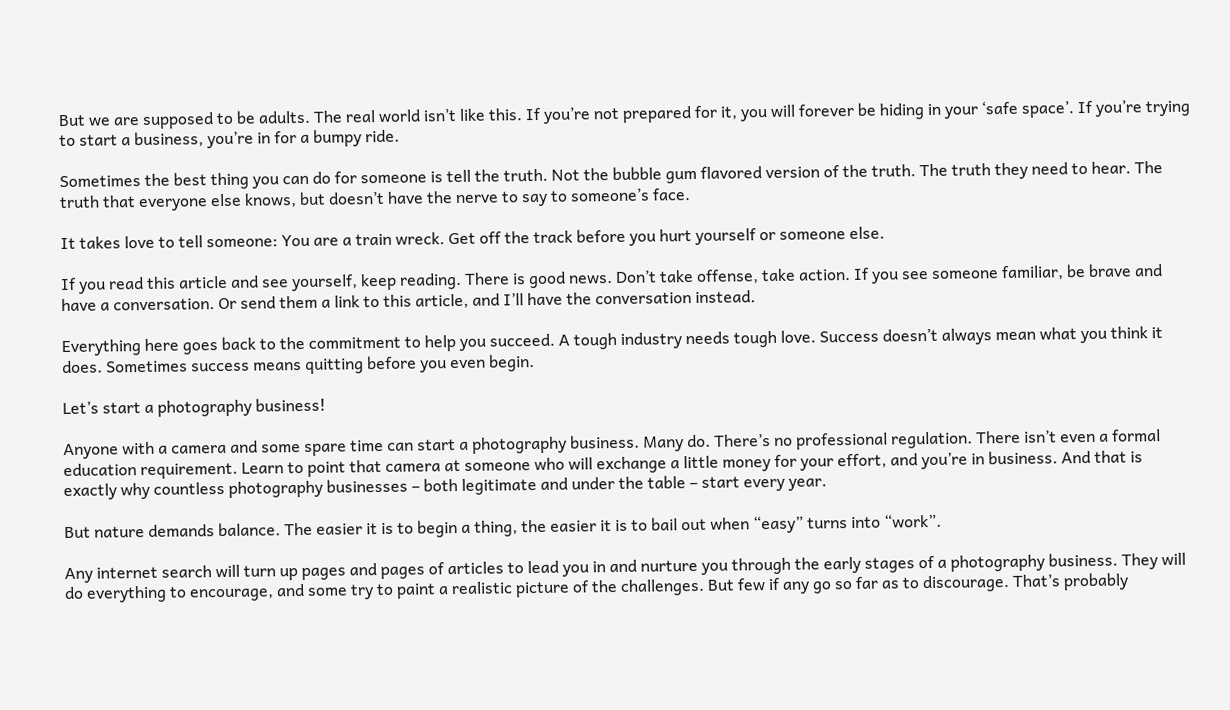But we are supposed to be adults. The real world isn’t like this. If you’re not prepared for it, you will forever be hiding in your ‘safe space’. If you’re trying to start a business, you’re in for a bumpy ride.

Sometimes the best thing you can do for someone is tell the truth. Not the bubble gum flavored version of the truth. The truth they need to hear. The truth that everyone else knows, but doesn’t have the nerve to say to someone’s face.

It takes love to tell someone: You are a train wreck. Get off the track before you hurt yourself or someone else.

If you read this article and see yourself, keep reading. There is good news. Don’t take offense, take action. If you see someone familiar, be brave and have a conversation. Or send them a link to this article, and I’ll have the conversation instead.

Everything here goes back to the commitment to help you succeed. A tough industry needs tough love. Success doesn’t always mean what you think it does. Sometimes success means quitting before you even begin.

Let’s start a photography business!

Anyone with a camera and some spare time can start a photography business. Many do. There’s no professional regulation. There isn’t even a formal education requirement. Learn to point that camera at someone who will exchange a little money for your effort, and you’re in business. And that is exactly why countless photography businesses – both legitimate and under the table – start every year.

But nature demands balance. The easier it is to begin a thing, the easier it is to bail out when “easy” turns into “work”.

Any internet search will turn up pages and pages of articles to lead you in and nurture you through the early stages of a photography business. They will do everything to encourage, and some try to paint a realistic picture of the challenges. But few if any go so far as to discourage. That’s probably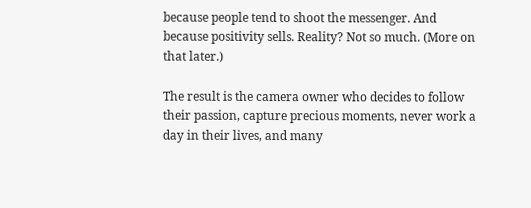because people tend to shoot the messenger. And because positivity sells. Reality? Not so much. (More on that later.)

The result is the camera owner who decides to follow their passion, capture precious moments, never work a day in their lives, and many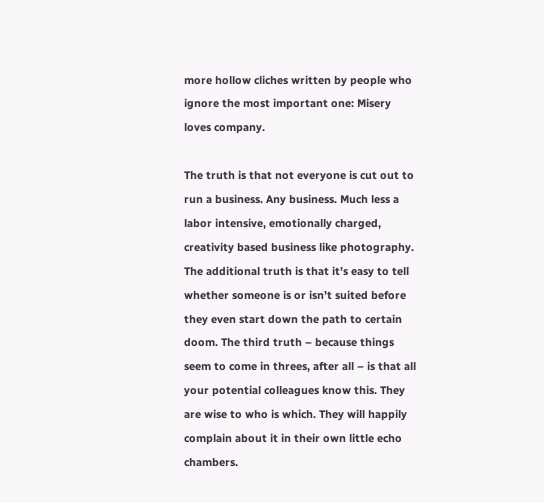more hollow cliches written by people who ignore the most important one: Misery loves company.

The truth is that not everyone is cut out to run a business. Any business. Much less a labor intensive, emotionally charged, creativity based business like photography. The additional truth is that it’s easy to tell whether someone is or isn’t suited before they even start down the path to certain doom. The third truth – because things seem to come in threes, after all – is that all your potential colleagues know this. They are wise to who is which. They will happily complain about it in their own little echo chambers.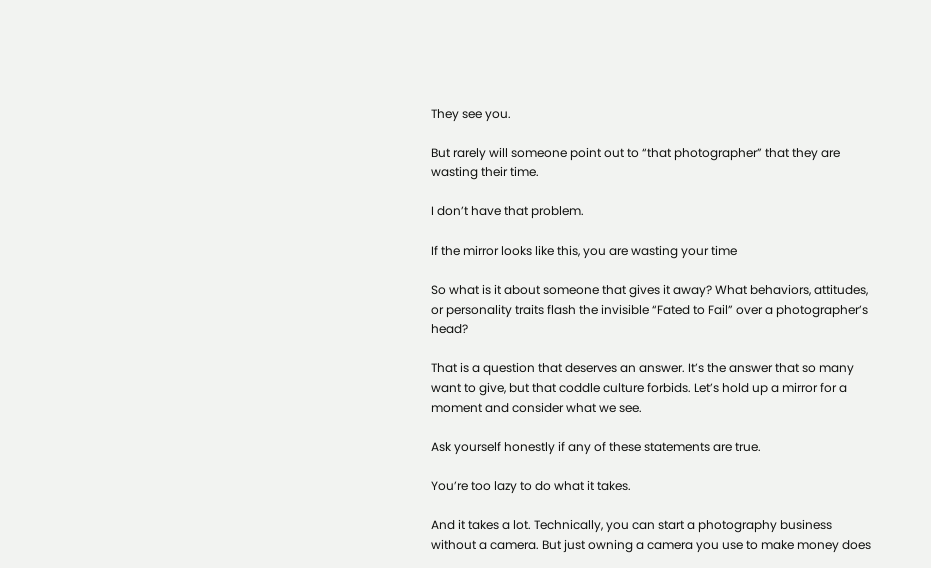They see you.

But rarely will someone point out to “that photographer” that they are wasting their time.

I don’t have that problem.

If the mirror looks like this, you are wasting your time

So what is it about someone that gives it away? What behaviors, attitudes, or personality traits flash the invisible “Fated to Fail” over a photographer’s head?

That is a question that deserves an answer. It’s the answer that so many want to give, but that coddle culture forbids. Let’s hold up a mirror for a moment and consider what we see.

Ask yourself honestly if any of these statements are true.

You’re too lazy to do what it takes.

And it takes a lot. Technically, you can start a photography business without a camera. But just owning a camera you use to make money does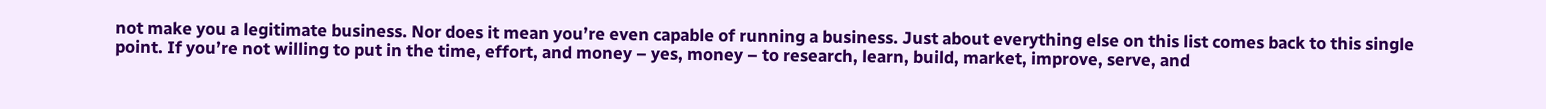not make you a legitimate business. Nor does it mean you’re even capable of running a business. Just about everything else on this list comes back to this single point. If you’re not willing to put in the time, effort, and money – yes, money – to research, learn, build, market, improve, serve, and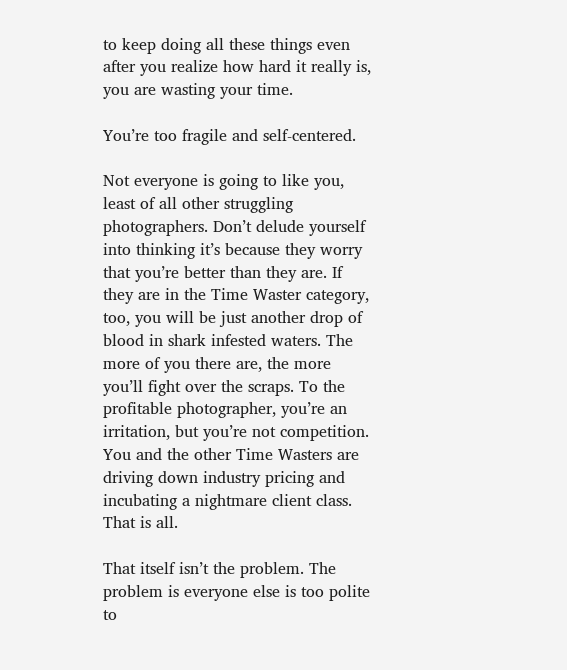to keep doing all these things even after you realize how hard it really is, you are wasting your time.

You’re too fragile and self-centered.

Not everyone is going to like you, least of all other struggling photographers. Don’t delude yourself into thinking it’s because they worry that you’re better than they are. If they are in the Time Waster category, too, you will be just another drop of blood in shark infested waters. The more of you there are, the more you’ll fight over the scraps. To the profitable photographer, you’re an irritation, but you’re not competition. You and the other Time Wasters are driving down industry pricing and incubating a nightmare client class. That is all.

That itself isn’t the problem. The problem is everyone else is too polite to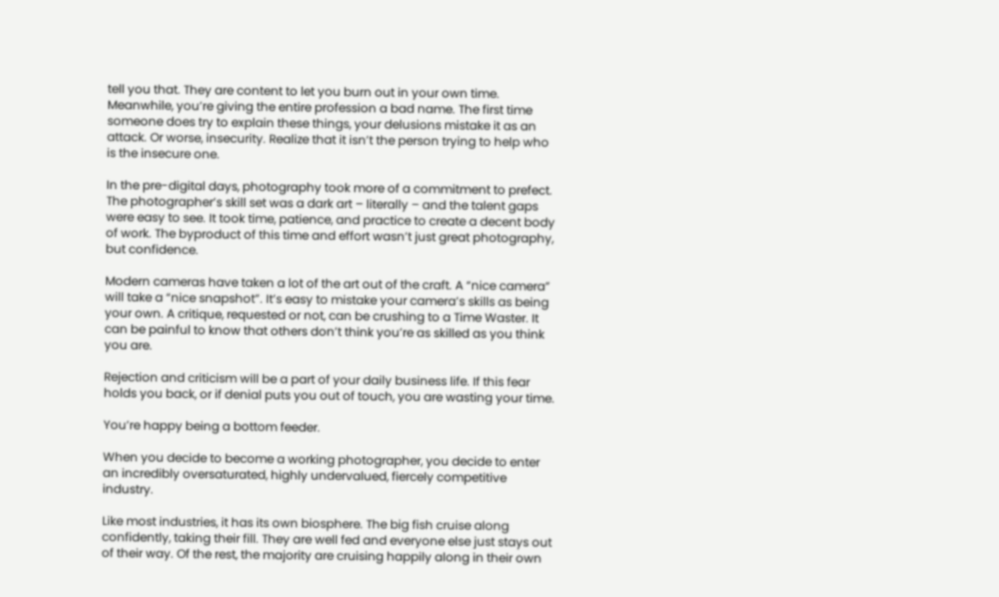tell you that. They are content to let you burn out in your own time. Meanwhile, you’re giving the entire profession a bad name. The first time someone does try to explain these things, your delusions mistake it as an attack. Or worse, insecurity. Realize that it isn’t the person trying to help who is the insecure one.

In the pre-digital days, photography took more of a commitment to prefect. The photographer’s skill set was a dark art – literally – and the talent gaps were easy to see. It took time, patience, and practice to create a decent body of work. The byproduct of this time and effort wasn’t just great photography, but confidence.

Modern cameras have taken a lot of the art out of the craft. A “nice camera” will take a “nice snapshot”. It’s easy to mistake your camera’s skills as being your own. A critique, requested or not, can be crushing to a Time Waster. It can be painful to know that others don’t think you’re as skilled as you think you are.

Rejection and criticism will be a part of your daily business life. If this fear holds you back, or if denial puts you out of touch, you are wasting your time.

You’re happy being a bottom feeder.

When you decide to become a working photographer, you decide to enter an incredibly oversaturated, highly undervalued, fiercely competitive industry.

Like most industries, it has its own biosphere. The big fish cruise along confidently, taking their fill. They are well fed and everyone else just stays out of their way. Of the rest, the majority are cruising happily along in their own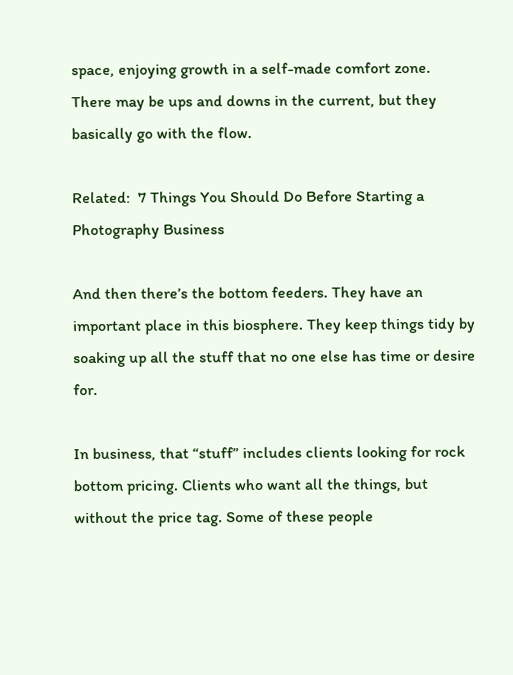space, enjoying growth in a self-made comfort zone. There may be ups and downs in the current, but they basically go with the flow.

Related:  7 Things You Should Do Before Starting a Photography Business

And then there’s the bottom feeders. They have an important place in this biosphere. They keep things tidy by soaking up all the stuff that no one else has time or desire for.

In business, that “stuff” includes clients looking for rock bottom pricing. Clients who want all the things, but without the price tag. Some of these people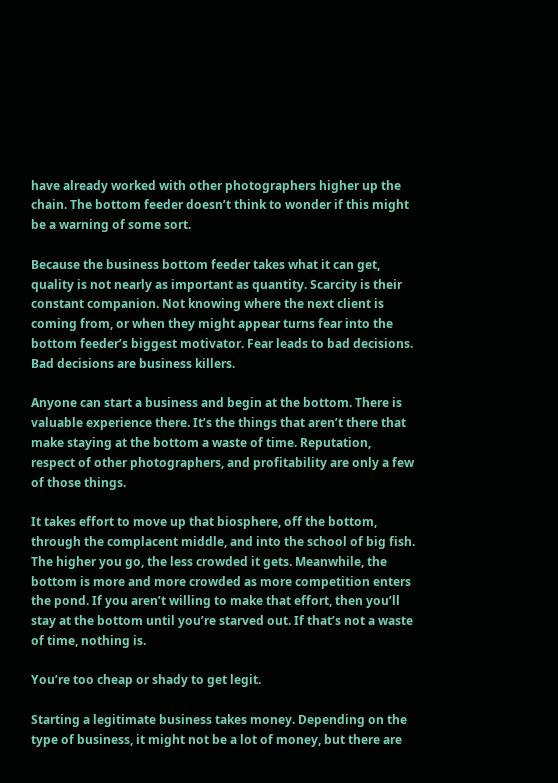have already worked with other photographers higher up the chain. The bottom feeder doesn’t think to wonder if this might be a warning of some sort.

Because the business bottom feeder takes what it can get, quality is not nearly as important as quantity. Scarcity is their constant companion. Not knowing where the next client is coming from, or when they might appear turns fear into the bottom feeder’s biggest motivator. Fear leads to bad decisions. Bad decisions are business killers.

Anyone can start a business and begin at the bottom. There is valuable experience there. It’s the things that aren’t there that make staying at the bottom a waste of time. Reputation, respect of other photographers, and profitability are only a few of those things.

It takes effort to move up that biosphere, off the bottom, through the complacent middle, and into the school of big fish. The higher you go, the less crowded it gets. Meanwhile, the bottom is more and more crowded as more competition enters the pond. If you aren’t willing to make that effort, then you’ll stay at the bottom until you’re starved out. If that’s not a waste of time, nothing is.

You’re too cheap or shady to get legit.

Starting a legitimate business takes money. Depending on the type of business, it might not be a lot of money, but there are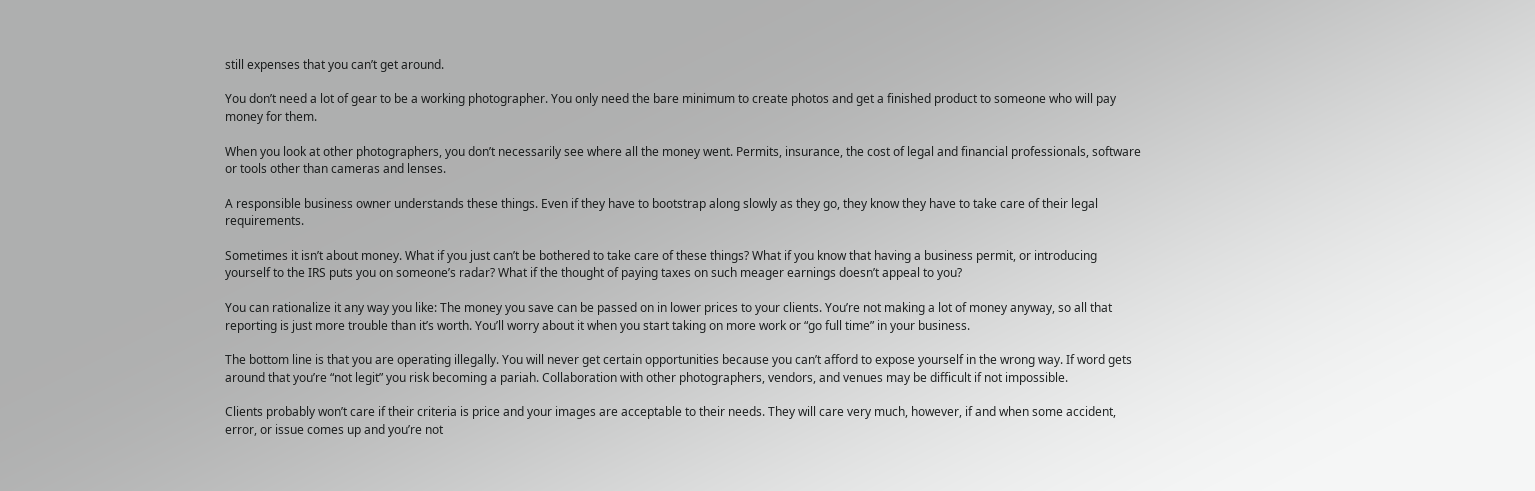still expenses that you can’t get around.

You don’t need a lot of gear to be a working photographer. You only need the bare minimum to create photos and get a finished product to someone who will pay money for them.

When you look at other photographers, you don’t necessarily see where all the money went. Permits, insurance, the cost of legal and financial professionals, software or tools other than cameras and lenses.

A responsible business owner understands these things. Even if they have to bootstrap along slowly as they go, they know they have to take care of their legal requirements.

Sometimes it isn’t about money. What if you just can’t be bothered to take care of these things? What if you know that having a business permit, or introducing yourself to the IRS puts you on someone’s radar? What if the thought of paying taxes on such meager earnings doesn’t appeal to you?

You can rationalize it any way you like: The money you save can be passed on in lower prices to your clients. You’re not making a lot of money anyway, so all that reporting is just more trouble than it’s worth. You’ll worry about it when you start taking on more work or “go full time” in your business.

The bottom line is that you are operating illegally. You will never get certain opportunities because you can’t afford to expose yourself in the wrong way. If word gets around that you’re “not legit” you risk becoming a pariah. Collaboration with other photographers, vendors, and venues may be difficult if not impossible.

Clients probably won’t care if their criteria is price and your images are acceptable to their needs. They will care very much, however, if and when some accident, error, or issue comes up and you’re not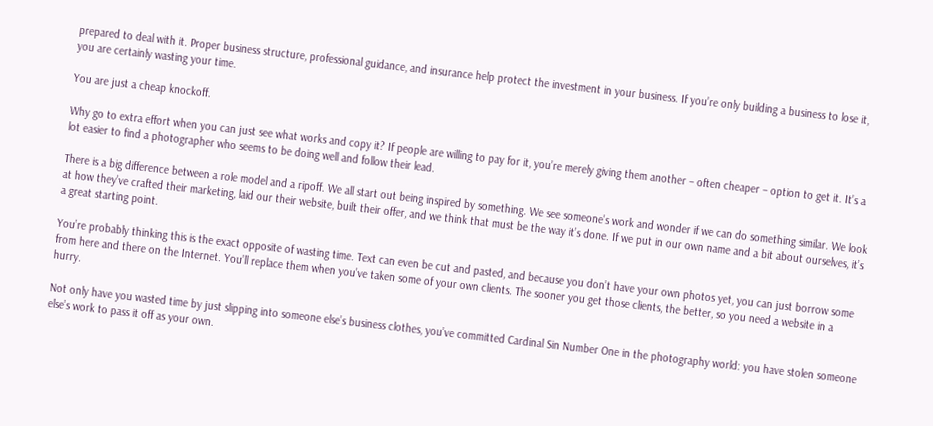prepared to deal with it. Proper business structure, professional guidance, and insurance help protect the investment in your business. If you’re only building a business to lose it, you are certainly wasting your time.

You are just a cheap knockoff.

Why go to extra effort when you can just see what works and copy it? If people are willing to pay for it, you’re merely giving them another – often cheaper – option to get it. It’s a lot easier to find a photographer who seems to be doing well and follow their lead.

There is a big difference between a role model and a ripoff. We all start out being inspired by something. We see someone’s work and wonder if we can do something similar. We look at how they’ve crafted their marketing, laid our their website, built their offer, and we think that must be the way it’s done. If we put in our own name and a bit about ourselves, it’s a great starting point.

You’re probably thinking this is the exact opposite of wasting time. Text can even be cut and pasted, and because you don’t have your own photos yet, you can just borrow some from here and there on the Internet. You’ll replace them when you’ve taken some of your own clients. The sooner you get those clients, the better, so you need a website in a hurry.

Not only have you wasted time by just slipping into someone else’s business clothes, you’ve committed Cardinal Sin Number One in the photography world: you have stolen someone else’s work to pass it off as your own.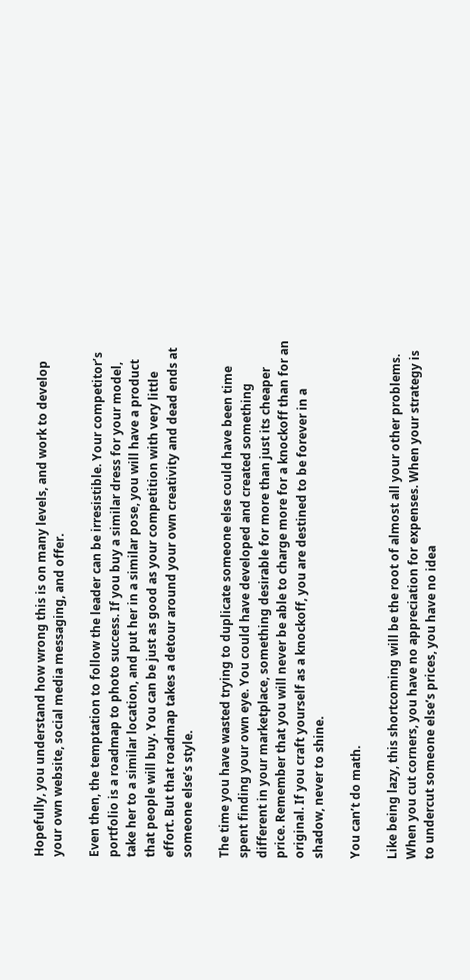Hopefully, you understand how wrong this is on many levels, and work to develop your own website, social media messaging, and offer.

Even then, the temptation to follow the leader can be irresistible. Your competitor’s portfolio is a roadmap to photo success. If you buy a similar dress for your model, take her to a similar location, and put her in a similar pose, you will have a product that people will buy. You can be just as good as your competition with very little effort. But that roadmap takes a detour around your own creativity and dead ends at someone else’s style.

The time you have wasted trying to duplicate someone else could have been time spent finding your own eye. You could have developed and created something different in your marketplace, something desirable for more than just its cheaper price. Remember that you will never be able to charge more for a knockoff than for an original. If you craft yourself as a knockoff, you are destined to be forever in a shadow, never to shine.

You can’t do math.

Like being lazy, this shortcoming will be the root of almost all your other problems. When you cut corners, you have no appreciation for expenses. When your strategy is to undercut someone else’s prices, you have no idea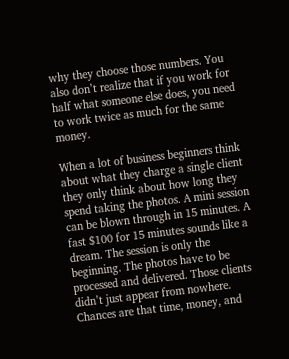why they choose those numbers. You also don’t realize that if you work for half what someone else does, you need to work twice as much for the same money.

When a lot of business beginners think about what they charge a single client they only think about how long they spend taking the photos. A mini session can be blown through in 15 minutes. A fast $100 for 15 minutes sounds like a dream. The session is only the beginning. The photos have to be processed and delivered. Those clients didn’t just appear from nowhere. Chances are that time, money, and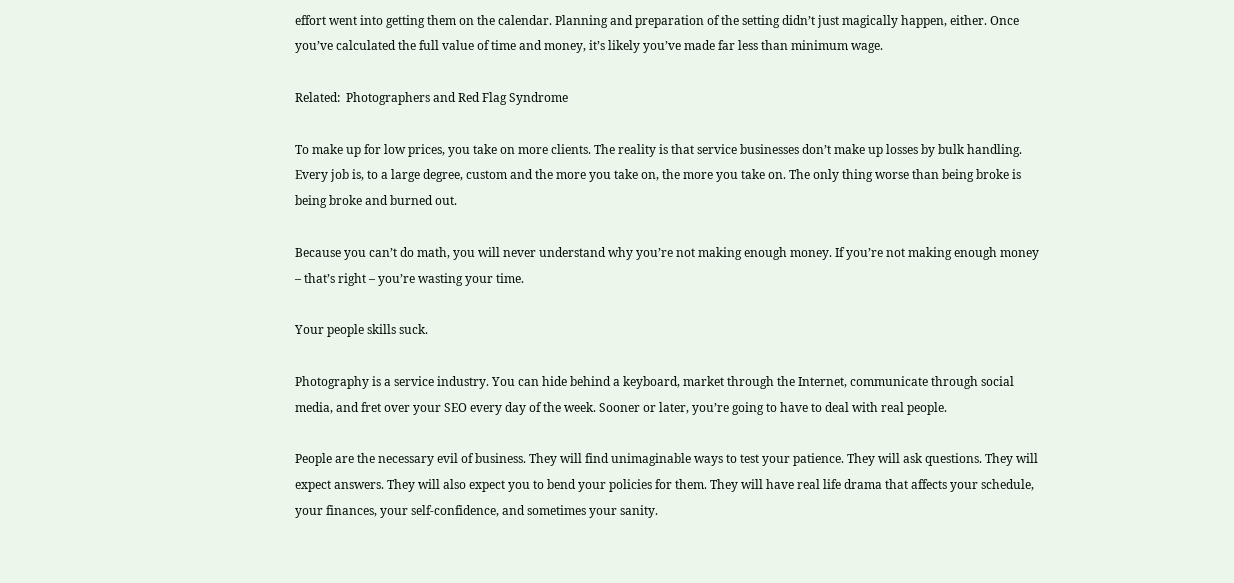effort went into getting them on the calendar. Planning and preparation of the setting didn’t just magically happen, either. Once you’ve calculated the full value of time and money, it’s likely you’ve made far less than minimum wage.

Related:  Photographers and Red Flag Syndrome

To make up for low prices, you take on more clients. The reality is that service businesses don’t make up losses by bulk handling. Every job is, to a large degree, custom and the more you take on, the more you take on. The only thing worse than being broke is being broke and burned out.

Because you can’t do math, you will never understand why you’re not making enough money. If you’re not making enough money – that’s right – you’re wasting your time.

Your people skills suck.

Photography is a service industry. You can hide behind a keyboard, market through the Internet, communicate through social media, and fret over your SEO every day of the week. Sooner or later, you’re going to have to deal with real people.

People are the necessary evil of business. They will find unimaginable ways to test your patience. They will ask questions. They will expect answers. They will also expect you to bend your policies for them. They will have real life drama that affects your schedule, your finances, your self-confidence, and sometimes your sanity.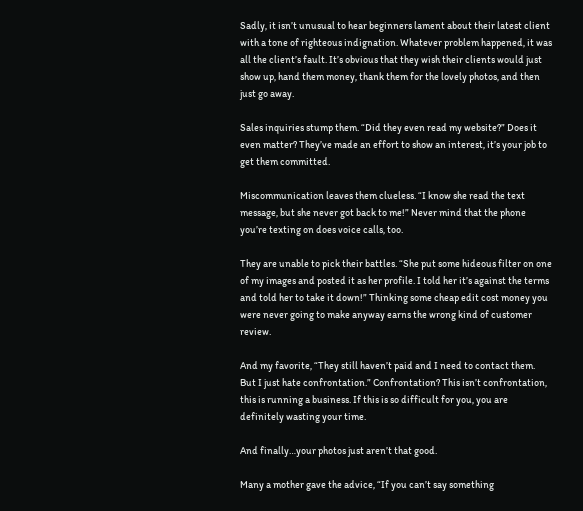Sadly, it isn’t unusual to hear beginners lament about their latest client with a tone of righteous indignation. Whatever problem happened, it was all the client’s fault. It’s obvious that they wish their clients would just show up, hand them money, thank them for the lovely photos, and then just go away.

Sales inquiries stump them. “Did they even read my website?” Does it even matter? They’ve made an effort to show an interest, it’s your job to get them committed.

Miscommunication leaves them clueless. “I know she read the text message, but she never got back to me!” Never mind that the phone you’re texting on does voice calls, too.

They are unable to pick their battles. “She put some hideous filter on one of my images and posted it as her profile. I told her it’s against the terms and told her to take it down!” Thinking some cheap edit cost money you were never going to make anyway earns the wrong kind of customer review.

And my favorite, “They still haven’t paid and I need to contact them. But I just hate confrontation.” Confrontation? This isn’t confrontation, this is running a business. If this is so difficult for you, you are definitely wasting your time.

And finally…your photos just aren’t that good.

Many a mother gave the advice, “If you can’t say something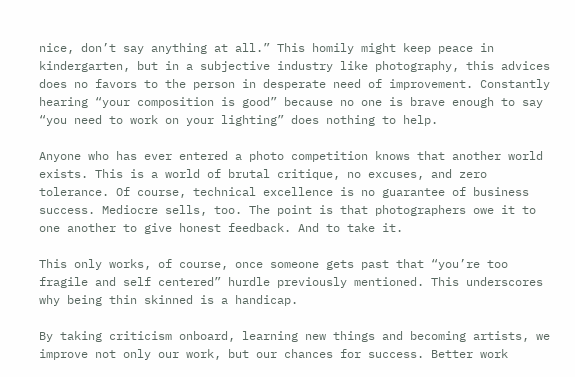nice, don’t say anything at all.” This homily might keep peace in kindergarten, but in a subjective industry like photography, this advices does no favors to the person in desperate need of improvement. Constantly hearing “your composition is good” because no one is brave enough to say “you need to work on your lighting” does nothing to help.

Anyone who has ever entered a photo competition knows that another world exists. This is a world of brutal critique, no excuses, and zero tolerance. Of course, technical excellence is no guarantee of business success. Mediocre sells, too. The point is that photographers owe it to one another to give honest feedback. And to take it.

This only works, of course, once someone gets past that “you’re too fragile and self centered” hurdle previously mentioned. This underscores why being thin skinned is a handicap.

By taking criticism onboard, learning new things and becoming artists, we improve not only our work, but our chances for success. Better work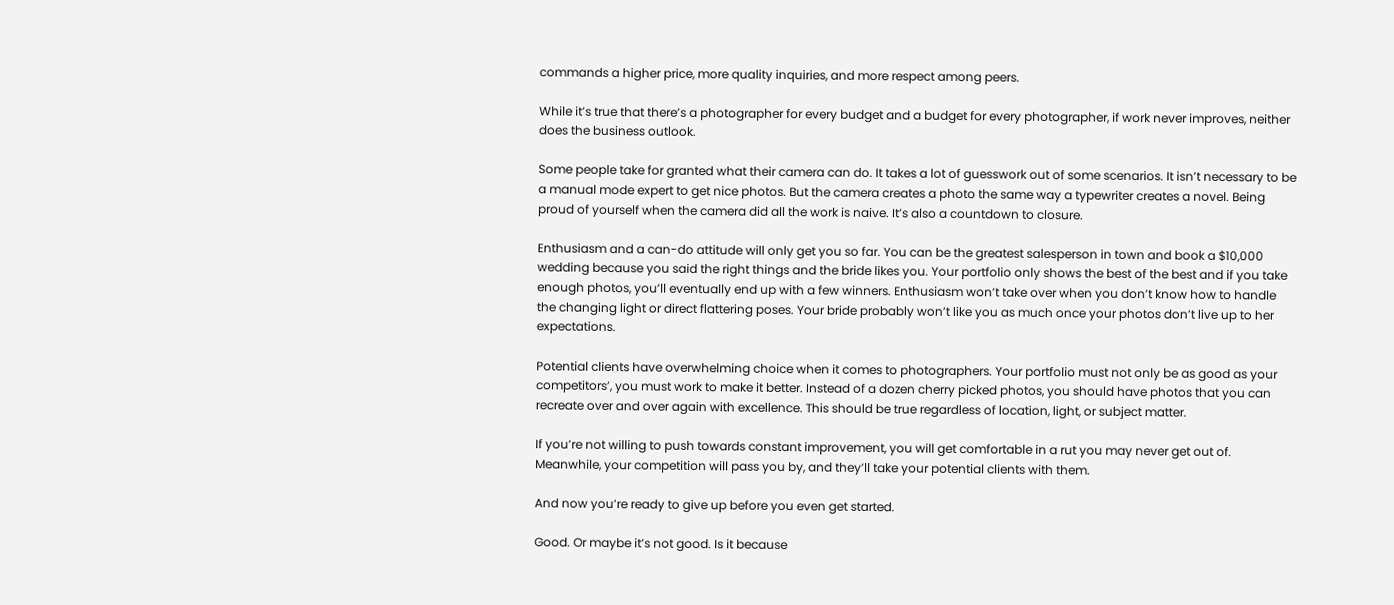commands a higher price, more quality inquiries, and more respect among peers.

While it’s true that there’s a photographer for every budget and a budget for every photographer, if work never improves, neither does the business outlook.

Some people take for granted what their camera can do. It takes a lot of guesswork out of some scenarios. It isn’t necessary to be a manual mode expert to get nice photos. But the camera creates a photo the same way a typewriter creates a novel. Being proud of yourself when the camera did all the work is naive. It’s also a countdown to closure.

Enthusiasm and a can-do attitude will only get you so far. You can be the greatest salesperson in town and book a $10,000 wedding because you said the right things and the bride likes you. Your portfolio only shows the best of the best and if you take enough photos, you’ll eventually end up with a few winners. Enthusiasm won’t take over when you don’t know how to handle the changing light or direct flattering poses. Your bride probably won’t like you as much once your photos don’t live up to her expectations.

Potential clients have overwhelming choice when it comes to photographers. Your portfolio must not only be as good as your competitors’, you must work to make it better. Instead of a dozen cherry picked photos, you should have photos that you can recreate over and over again with excellence. This should be true regardless of location, light, or subject matter.

If you’re not willing to push towards constant improvement, you will get comfortable in a rut you may never get out of. Meanwhile, your competition will pass you by, and they’ll take your potential clients with them.

And now you’re ready to give up before you even get started.

Good. Or maybe it’s not good. Is it because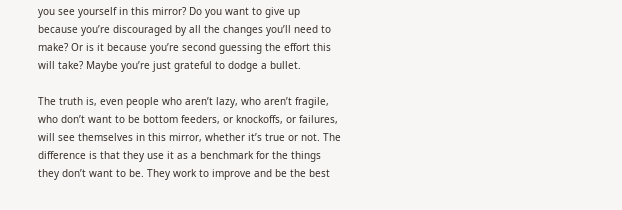you see yourself in this mirror? Do you want to give up because you’re discouraged by all the changes you’ll need to make? Or is it because you’re second guessing the effort this will take? Maybe you’re just grateful to dodge a bullet.

The truth is, even people who aren’t lazy, who aren’t fragile, who don’t want to be bottom feeders, or knockoffs, or failures, will see themselves in this mirror, whether it’s true or not. The difference is that they use it as a benchmark for the things they don’t want to be. They work to improve and be the best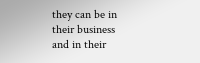they can be in their business and in their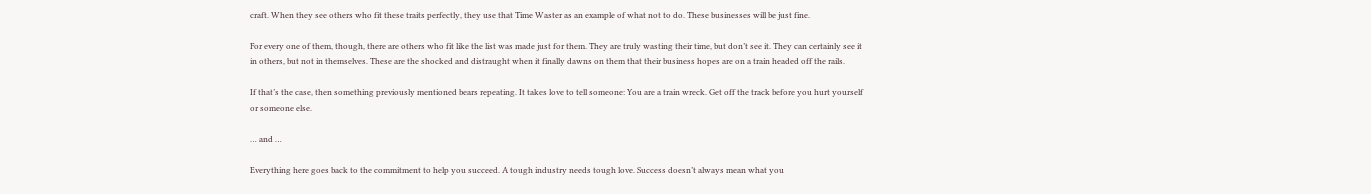craft. When they see others who fit these traits perfectly, they use that Time Waster as an example of what not to do. These businesses will be just fine.

For every one of them, though, there are others who fit like the list was made just for them. They are truly wasting their time, but don’t see it. They can certainly see it in others, but not in themselves. These are the shocked and distraught when it finally dawns on them that their business hopes are on a train headed off the rails.

If that’s the case, then something previously mentioned bears repeating. It takes love to tell someone: You are a train wreck. Get off the track before you hurt yourself or someone else.

… and …

Everything here goes back to the commitment to help you succeed. A tough industry needs tough love. Success doesn’t always mean what you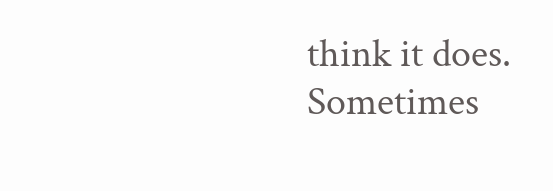think it does. Sometimes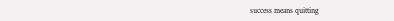success means quitting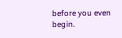before you even begin.